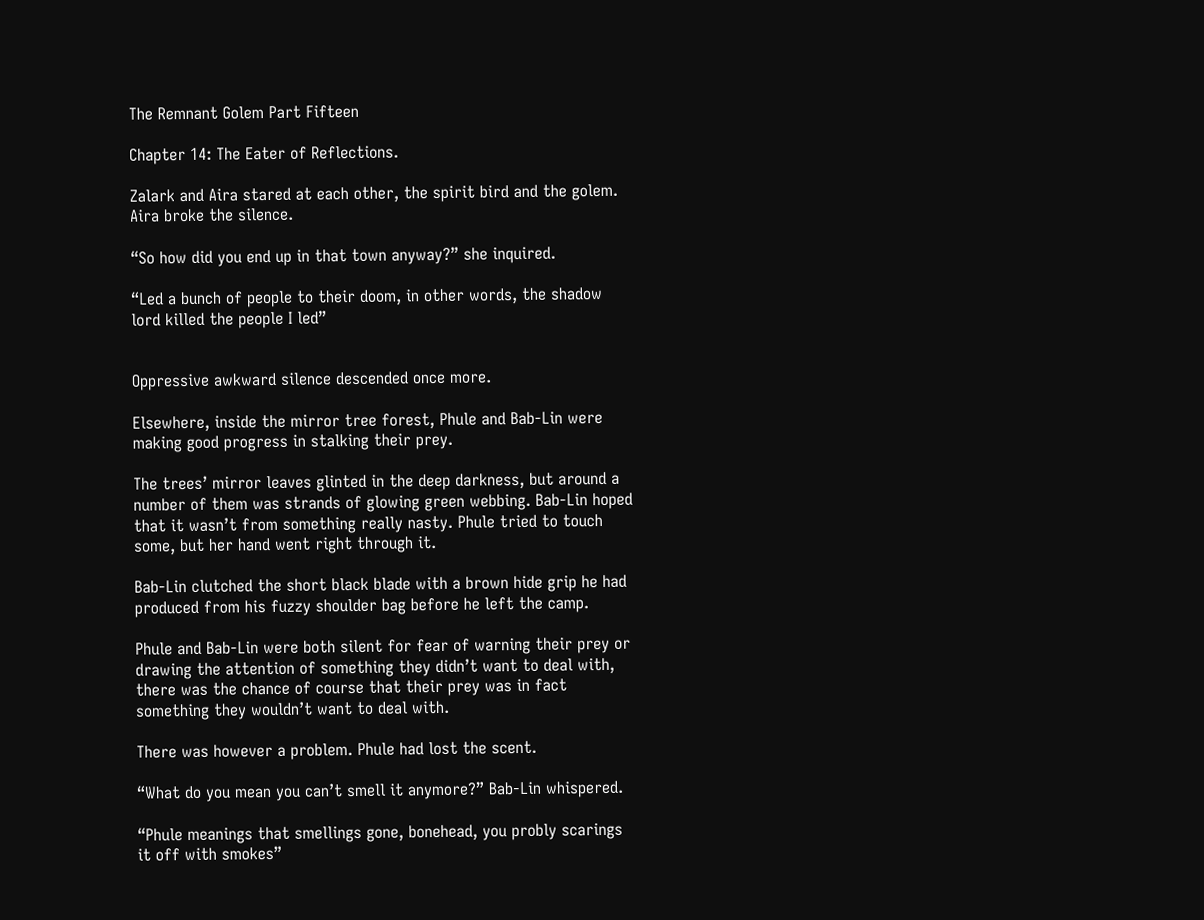The Remnant Golem Part Fifteen

Chapter 14: The Eater of Reflections.

Zalark and Aira stared at each other, the spirit bird and the golem. Aira broke the silence.

“So how did you end up in that town anyway?” she inquired.

“Led a bunch of people to their doom, in other words, the shadow lord killed the people I led”


Oppressive awkward silence descended once more.

Elsewhere, inside the mirror tree forest, Phule and Bab-Lin were making good progress in stalking their prey.

The trees’ mirror leaves glinted in the deep darkness, but around a number of them was strands of glowing green webbing. Bab-Lin hoped that it wasn’t from something really nasty. Phule tried to touch some, but her hand went right through it.

Bab-Lin clutched the short black blade with a brown hide grip he had produced from his fuzzy shoulder bag before he left the camp.

Phule and Bab-Lin were both silent for fear of warning their prey or drawing the attention of something they didn’t want to deal with, there was the chance of course that their prey was in fact something they wouldn’t want to deal with.

There was however a problem. Phule had lost the scent.

“What do you mean you can’t smell it anymore?” Bab-Lin whispered.

“Phule meanings that smellings gone, bonehead, you probly scarings it off with smokes”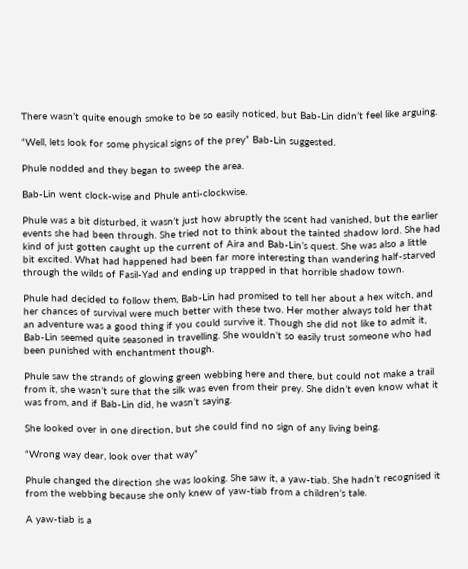There wasn’t quite enough smoke to be so easily noticed, but Bab-Lin didn’t feel like arguing.

“Well, lets look for some physical signs of the prey” Bab-Lin suggested.

Phule nodded and they began to sweep the area.

Bab-Lin went clock-wise and Phule anti-clockwise.

Phule was a bit disturbed, it wasn’t just how abruptly the scent had vanished, but the earlier events she had been through. She tried not to think about the tainted shadow lord. She had kind of just gotten caught up the current of Aira and Bab-Lin’s quest. She was also a little bit excited. What had happened had been far more interesting than wandering half-starved through the wilds of Fasil-Yad and ending up trapped in that horrible shadow town.

Phule had decided to follow them, Bab-Lin had promised to tell her about a hex witch, and her chances of survival were much better with these two. Her mother always told her that an adventure was a good thing if you could survive it. Though she did not like to admit it, Bab-Lin seemed quite seasoned in travelling. She wouldn’t so easily trust someone who had been punished with enchantment though.

Phule saw the strands of glowing green webbing here and there, but could not make a trail from it, she wasn’t sure that the silk was even from their prey. She didn’t even know what it was from, and if Bab-Lin did, he wasn’t saying.

She looked over in one direction, but she could find no sign of any living being.

“Wrong way dear, look over that way”

Phule changed the direction she was looking. She saw it, a yaw-tiab. She hadn’t recognised it from the webbing because she only knew of yaw-tiab from a children’s tale.

A yaw-tiab is a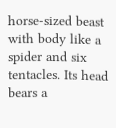horse-sized beast with body like a spider and six tentacles. Its head bears a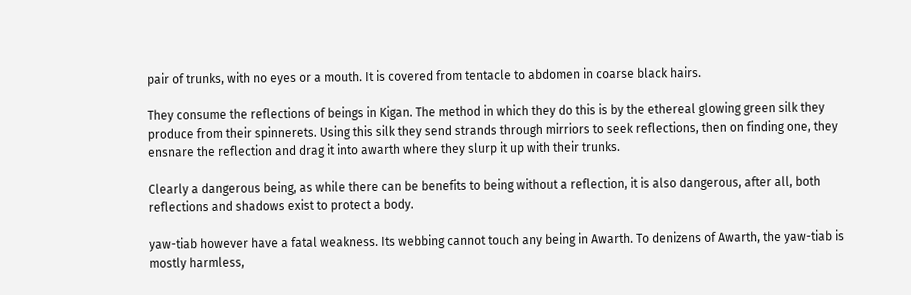pair of trunks, with no eyes or a mouth. It is covered from tentacle to abdomen in coarse black hairs.

They consume the reflections of beings in Kigan. The method in which they do this is by the ethereal glowing green silk they produce from their spinnerets. Using this silk they send strands through mirriors to seek reflections, then on finding one, they ensnare the reflection and drag it into awarth where they slurp it up with their trunks.

Clearly a dangerous being, as while there can be benefits to being without a reflection, it is also dangerous, after all, both reflections and shadows exist to protect a body.

yaw-tiab however have a fatal weakness. Its webbing cannot touch any being in Awarth. To denizens of Awarth, the yaw-tiab is mostly harmless,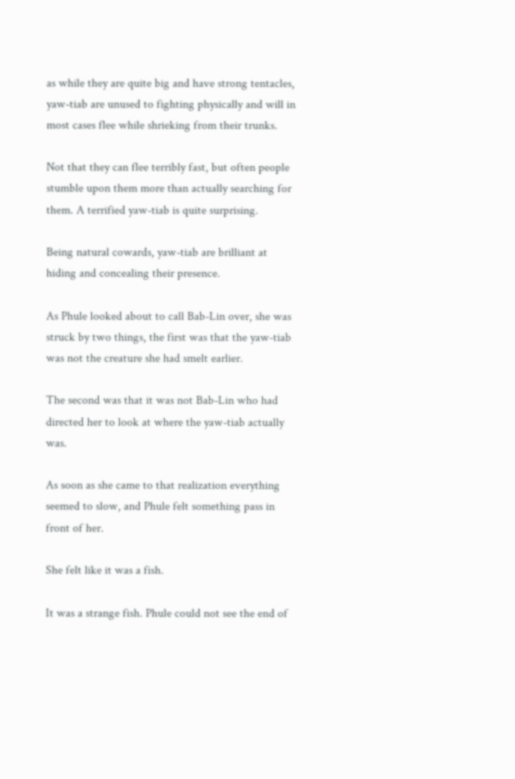as while they are quite big and have strong tentacles, yaw-tiab are unused to fighting physically and will in most cases flee while shrieking from their trunks.

Not that they can flee terribly fast, but often people stumble upon them more than actually searching for them. A terrified yaw-tiab is quite surprising.

Being natural cowards, yaw-tiab are brilliant at hiding and concealing their presence.

As Phule looked about to call Bab-Lin over, she was struck by two things, the first was that the yaw-tiab was not the creature she had smelt earlier.

The second was that it was not Bab-Lin who had directed her to look at where the yaw-tiab actually was.

As soon as she came to that realization everything seemed to slow, and Phule felt something pass in front of her.

She felt like it was a fish.

It was a strange fish. Phule could not see the end of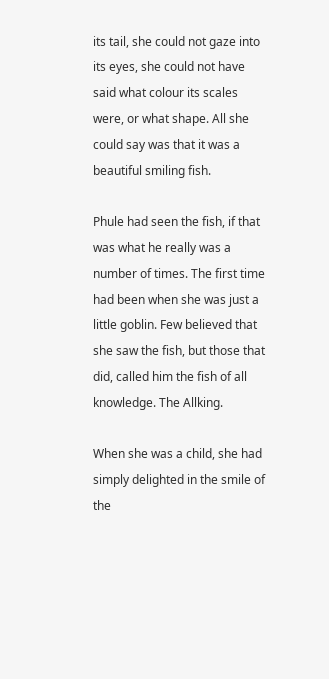its tail, she could not gaze into its eyes, she could not have said what colour its scales were, or what shape. All she could say was that it was a beautiful smiling fish.

Phule had seen the fish, if that was what he really was a number of times. The first time had been when she was just a little goblin. Few believed that she saw the fish, but those that did, called him the fish of all knowledge. The Allking.

When she was a child, she had simply delighted in the smile of the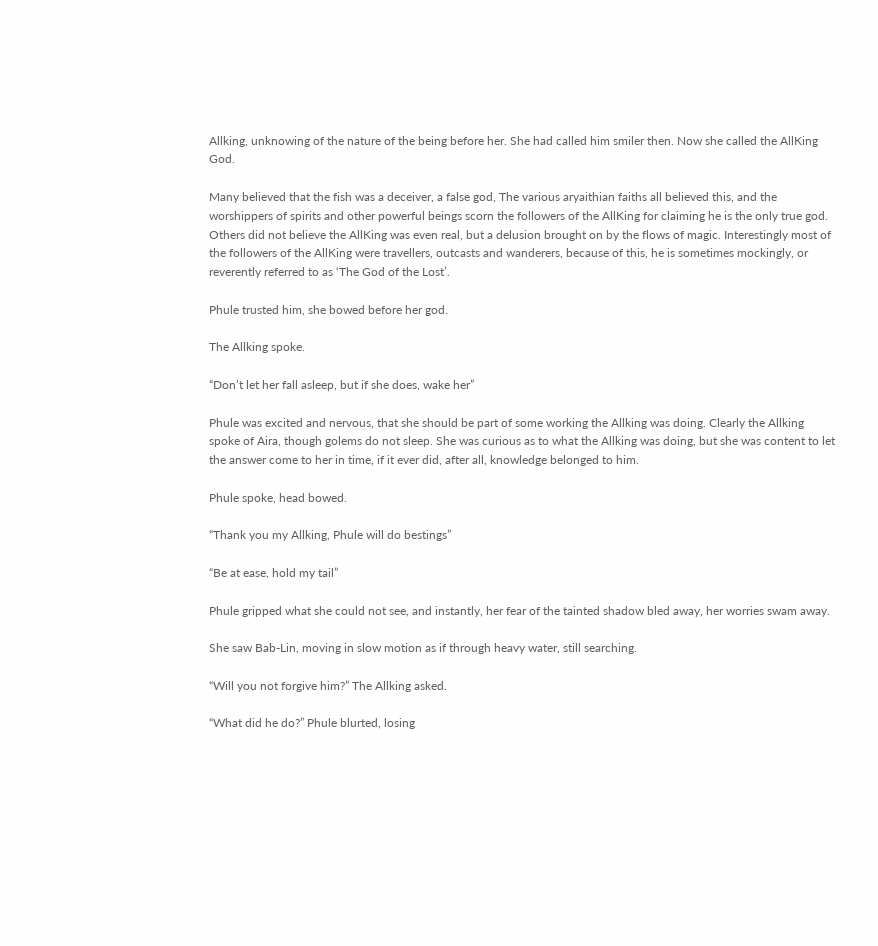Allking, unknowing of the nature of the being before her. She had called him smiler then. Now she called the AllKing God.

Many believed that the fish was a deceiver, a false god, The various aryaithian faiths all believed this, and the worshippers of spirits and other powerful beings scorn the followers of the AllKing for claiming he is the only true god. Others did not believe the AllKing was even real, but a delusion brought on by the flows of magic. Interestingly most of the followers of the AllKing were travellers, outcasts and wanderers, because of this, he is sometimes mockingly, or reverently referred to as ‘The God of the Lost’.

Phule trusted him, she bowed before her god.

The Allking spoke.

“Don’t let her fall asleep, but if she does, wake her”

Phule was excited and nervous, that she should be part of some working the Allking was doing. Clearly the Allking spoke of Aira, though golems do not sleep. She was curious as to what the Allking was doing, but she was content to let the answer come to her in time, if it ever did, after all, knowledge belonged to him.

Phule spoke, head bowed.

“Thank you my Allking, Phule will do bestings”

“Be at ease, hold my tail”

Phule gripped what she could not see, and instantly, her fear of the tainted shadow bled away, her worries swam away.

She saw Bab-Lin, moving in slow motion as if through heavy water, still searching.

“Will you not forgive him?” The Allking asked.

“What did he do?” Phule blurted, losing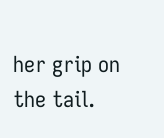her grip on the tail.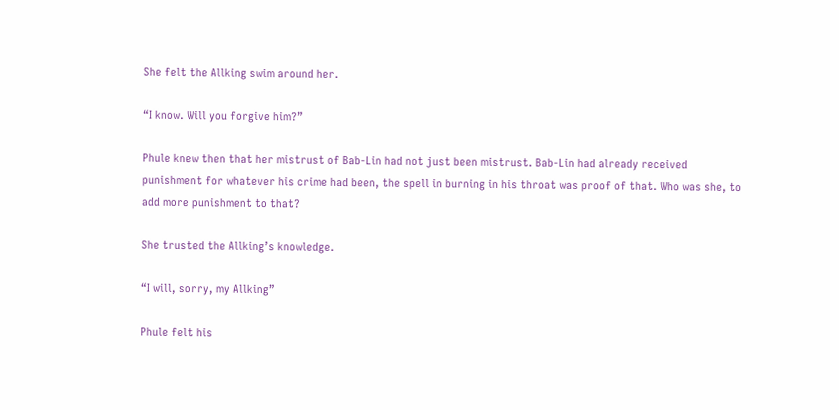She felt the Allking swim around her.

“I know. Will you forgive him?”

Phule knew then that her mistrust of Bab-Lin had not just been mistrust. Bab-Lin had already received punishment for whatever his crime had been, the spell in burning in his throat was proof of that. Who was she, to add more punishment to that?

She trusted the Allking’s knowledge.

“I will, sorry, my Allking”

Phule felt his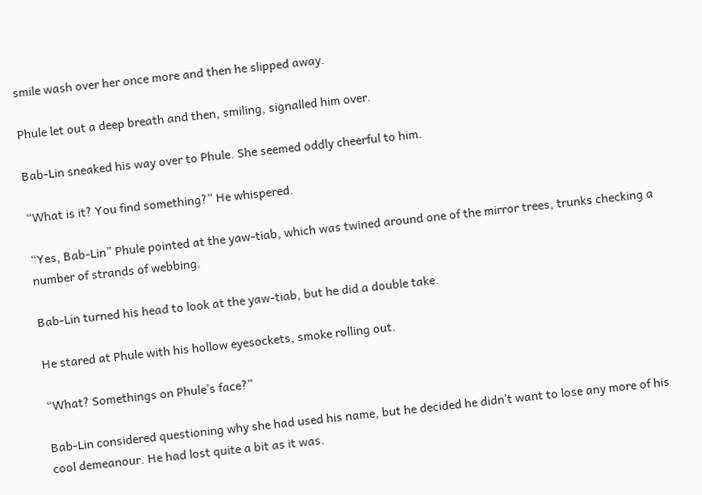smile wash over her once more and then he slipped away.

Phule let out a deep breath and then, smiling, signalled him over.

Bab-Lin sneaked his way over to Phule. She seemed oddly cheerful to him.

“What is it? You find something?” He whispered.

“Yes, Bab-Lin” Phule pointed at the yaw-tiab, which was twined around one of the mirror trees, trunks checking a number of strands of webbing.

Bab-Lin turned his head to look at the yaw-tiab, but he did a double take.

He stared at Phule with his hollow eyesockets, smoke rolling out.

“What? Somethings on Phule’s face?”

Bab-Lin considered questioning why she had used his name, but he decided he didn’t want to lose any more of his cool demeanour. He had lost quite a bit as it was.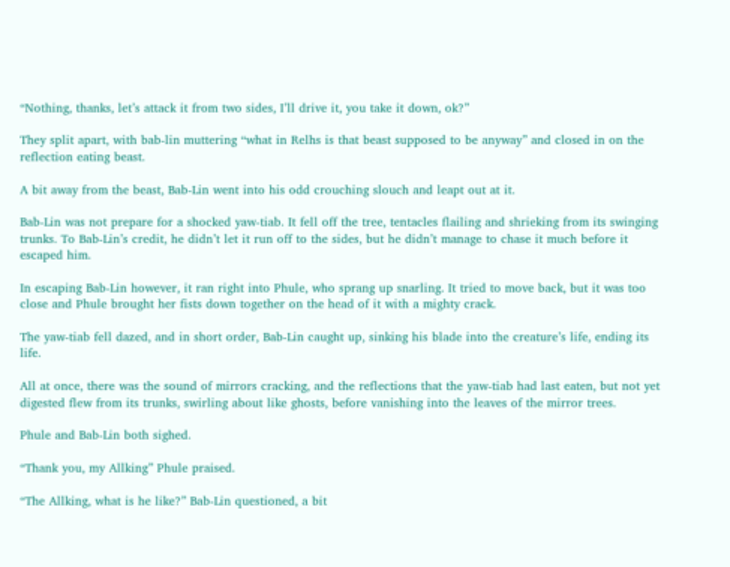“Nothing, thanks, let’s attack it from two sides, I’ll drive it, you take it down, ok?”

They split apart, with bab-lin muttering “what in Relhs is that beast supposed to be anyway” and closed in on the reflection eating beast.

A bit away from the beast, Bab-Lin went into his odd crouching slouch and leapt out at it.

Bab-Lin was not prepare for a shocked yaw-tiab. It fell off the tree, tentacles flailing and shrieking from its swinging trunks. To Bab-Lin’s credit, he didn’t let it run off to the sides, but he didn’t manage to chase it much before it escaped him.

In escaping Bab-Lin however, it ran right into Phule, who sprang up snarling. It tried to move back, but it was too close and Phule brought her fists down together on the head of it with a mighty crack.

The yaw-tiab fell dazed, and in short order, Bab-Lin caught up, sinking his blade into the creature’s life, ending its life.

All at once, there was the sound of mirrors cracking, and the reflections that the yaw-tiab had last eaten, but not yet digested flew from its trunks, swirling about like ghosts, before vanishing into the leaves of the mirror trees.

Phule and Bab-Lin both sighed.

“Thank you, my Allking” Phule praised.

“The Allking, what is he like?” Bab-Lin questioned, a bit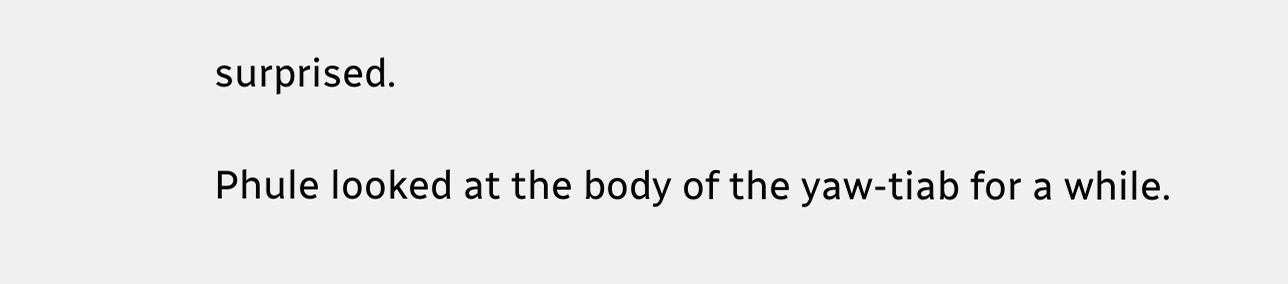surprised.

Phule looked at the body of the yaw-tiab for a while.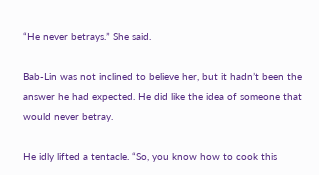“He never betrays.” She said.

Bab-Lin was not inclined to believe her, but it hadn’t been the answer he had expected. He did like the idea of someone that would never betray.

He idly lifted a tentacle. “So, you know how to cook this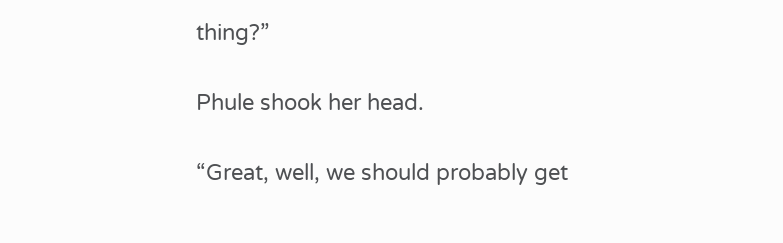thing?”

Phule shook her head.

“Great, well, we should probably get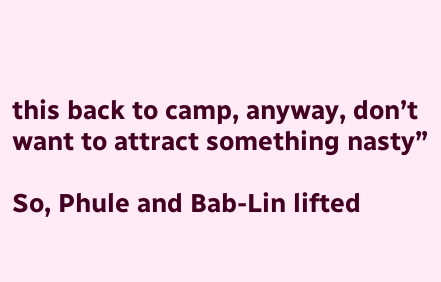this back to camp, anyway, don’t want to attract something nasty”

So, Phule and Bab-Lin lifted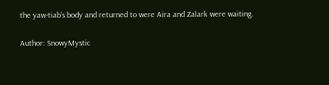the yaw-tiab’s body and returned to were Aira and Zalark were waiting.

Author: SnowyMystic